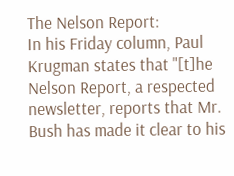The Nelson Report:
In his Friday column, Paul Krugman states that "[t]he Nelson Report, a respected newsletter, reports that Mr. Bush has made it clear to his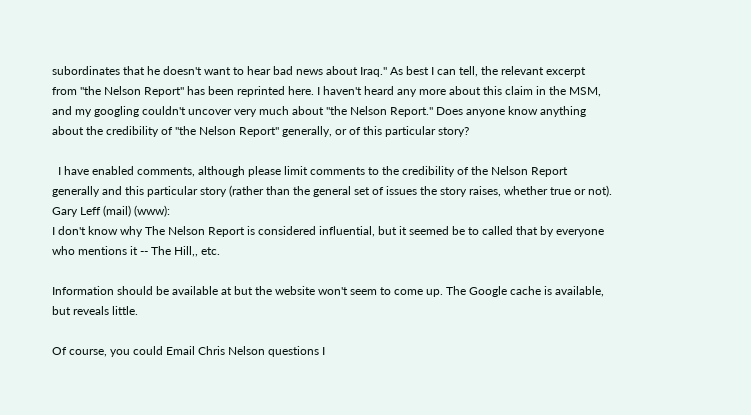subordinates that he doesn't want to hear bad news about Iraq." As best I can tell, the relevant excerpt from "the Nelson Report" has been reprinted here. I haven't heard any more about this claim in the MSM, and my googling couldn't uncover very much about "the Nelson Report." Does anyone know anything about the credibility of "the Nelson Report" generally, or of this particular story?

  I have enabled comments, although please limit comments to the credibility of the Nelson Report generally and this particular story (rather than the general set of issues the story raises, whether true or not).
Gary Leff (mail) (www):
I don't know why The Nelson Report is considered influential, but it seemed be to called that by everyone who mentions it -- The Hill,, etc.

Information should be available at but the website won't seem to come up. The Google cache is available, but reveals little.

Of course, you could Email Chris Nelson questions I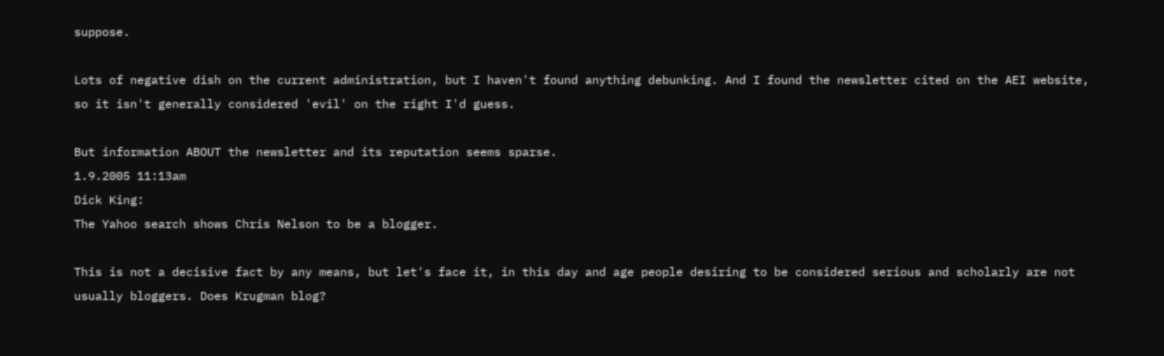suppose.

Lots of negative dish on the current administration, but I haven't found anything debunking. And I found the newsletter cited on the AEI website, so it isn't generally considered 'evil' on the right I'd guess.

But information ABOUT the newsletter and its reputation seems sparse.
1.9.2005 11:13am
Dick King:
The Yahoo search shows Chris Nelson to be a blogger.

This is not a decisive fact by any means, but let's face it, in this day and age people desiring to be considered serious and scholarly are not usually bloggers. Does Krugman blog?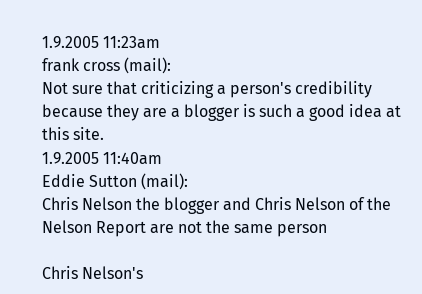1.9.2005 11:23am
frank cross (mail):
Not sure that criticizing a person's credibility because they are a blogger is such a good idea at this site.
1.9.2005 11:40am
Eddie Sutton (mail):
Chris Nelson the blogger and Chris Nelson of the Nelson Report are not the same person

Chris Nelson's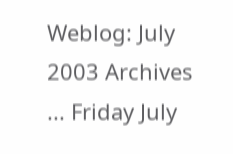Weblog: July 2003 Archives
... Friday July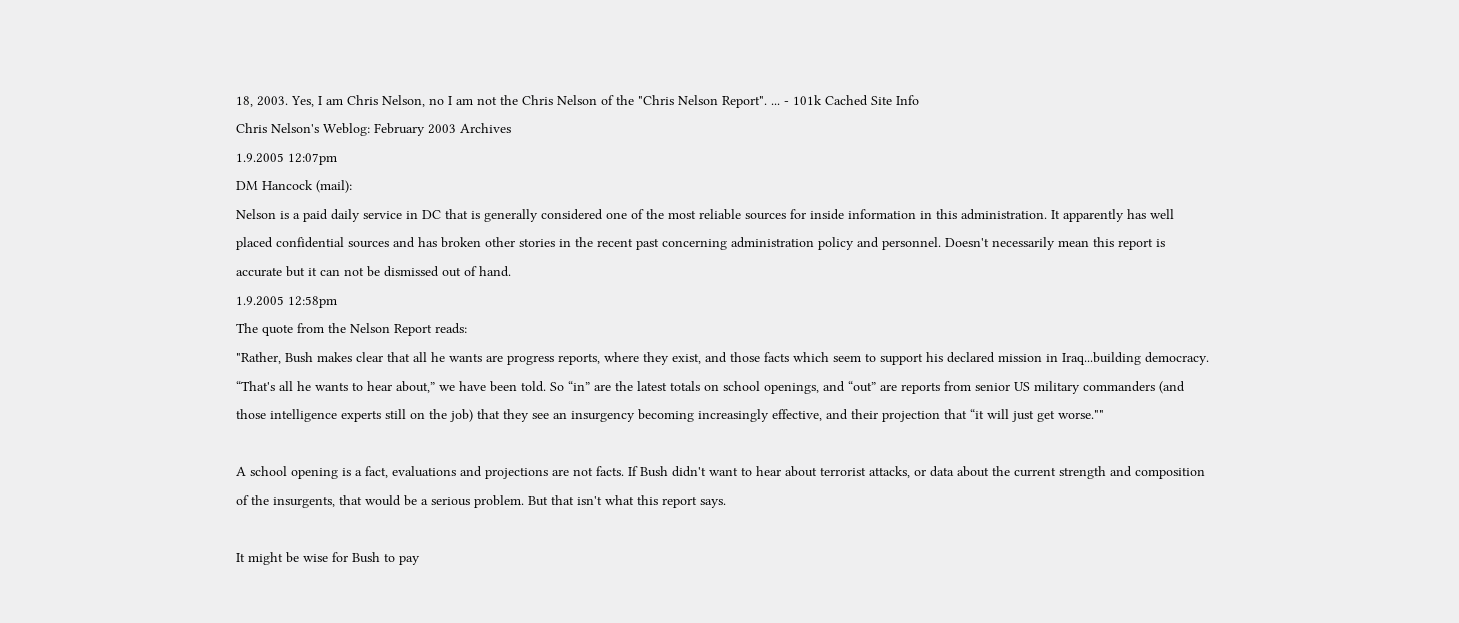18, 2003. Yes, I am Chris Nelson, no I am not the Chris Nelson of the "Chris Nelson Report". ... - 101k Cached Site Info
Chris Nelson's Weblog: February 2003 Archives
1.9.2005 12:07pm
DM Hancock (mail):
Nelson is a paid daily service in DC that is generally considered one of the most reliable sources for inside information in this administration. It apparently has well placed confidential sources and has broken other stories in the recent past concerning administration policy and personnel. Doesn't necessarily mean this report is accurate but it can not be dismissed out of hand.
1.9.2005 12:58pm
The quote from the Nelson Report reads:
"Rather, Bush makes clear that all he wants are progress reports, where they exist, and those facts which seem to support his declared mission in Iraq...building democracy. “That's all he wants to hear about,” we have been told. So “in” are the latest totals on school openings, and “out” are reports from senior US military commanders (and those intelligence experts still on the job) that they see an insurgency becoming increasingly effective, and their projection that “it will just get worse.""

A school opening is a fact, evaluations and projections are not facts. If Bush didn't want to hear about terrorist attacks, or data about the current strength and composition of the insurgents, that would be a serious problem. But that isn't what this report says.

It might be wise for Bush to pay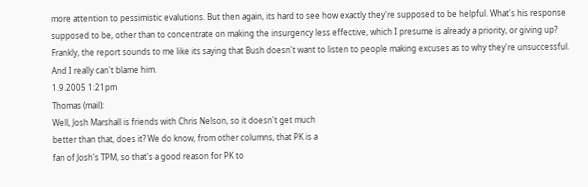more attention to pessimistic evalutions. But then again, its hard to see how exactly they're supposed to be helpful. What's his response supposed to be, other than to concentrate on making the insurgency less effective, which I presume is already a priority, or giving up? Frankly, the report sounds to me like its saying that Bush doesn't want to listen to people making excuses as to why they're unsuccessful. And I really can't blame him.
1.9.2005 1:21pm
Thomas (mail):
Well, Josh Marshall is friends with Chris Nelson, so it doesn't get much
better than that, does it? We do know, from other columns, that PK is a
fan of Josh's TPM, so that's a good reason for PK to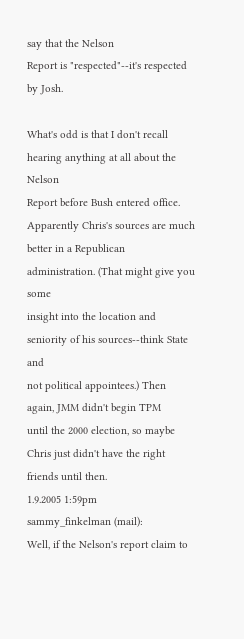say that the Nelson
Report is "respected"--it's respected by Josh.

What's odd is that I don't recall hearing anything at all about the Nelson
Report before Bush entered office. Apparently Chris's sources are much
better in a Republican administration. (That might give you some
insight into the location and seniority of his sources--think State and
not political appointees.) Then again, JMM didn't begin TPM
until the 2000 election, so maybe Chris just didn't have the right
friends until then.
1.9.2005 1:59pm
sammy_finkelman (mail):
Well, if the Nelson's report claim to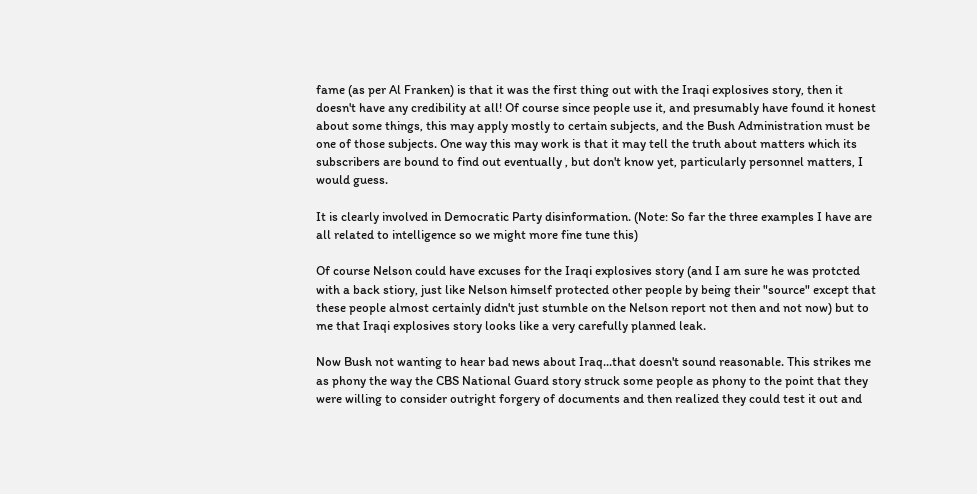fame (as per Al Franken) is that it was the first thing out with the Iraqi explosives story, then it doesn't have any credibility at all! Of course since people use it, and presumably have found it honest about some things, this may apply mostly to certain subjects, and the Bush Administration must be one of those subjects. One way this may work is that it may tell the truth about matters which its subscribers are bound to find out eventually , but don't know yet, particularly personnel matters, I would guess.

It is clearly involved in Democratic Party disinformation. (Note: So far the three examples I have are all related to intelligence so we might more fine tune this)

Of course Nelson could have excuses for the Iraqi explosives story (and I am sure he was protcted with a back stiory, just like Nelson himself protected other people by being their "source" except that these people almost certainly didn't just stumble on the Nelson report not then and not now) but to me that Iraqi explosives story looks like a very carefully planned leak.

Now Bush not wanting to hear bad news about Iraq...that doesn't sound reasonable. This strikes me as phony the way the CBS National Guard story struck some people as phony to the point that they were willing to consider outright forgery of documents and then realized they could test it out and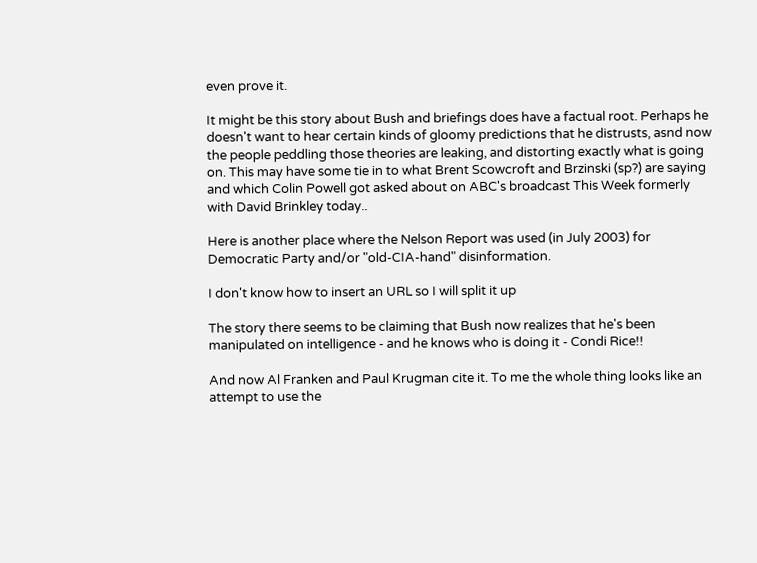even prove it.

It might be this story about Bush and briefings does have a factual root. Perhaps he doesn't want to hear certain kinds of gloomy predictions that he distrusts, asnd now the people peddling those theories are leaking, and distorting exactly what is going on. This may have some tie in to what Brent Scowcroft and Brzinski (sp?) are saying and which Colin Powell got asked about on ABC's broadcast This Week formerly with David Brinkley today..

Here is another place where the Nelson Report was used (in July 2003) for Democratic Party and/or "old-CIA-hand" disinformation.

I don't know how to insert an URL so I will split it up

The story there seems to be claiming that Bush now realizes that he's been manipulated on intelligence - and he knows who is doing it - Condi Rice!!

And now Al Franken and Paul Krugman cite it. To me the whole thing looks like an attempt to use the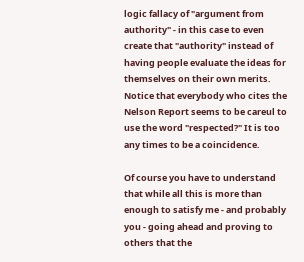logic fallacy of "argument from authority" - in this case to even create that "authority" instead of having people evaluate the ideas for themselves on their own merits. Notice that everybody who cites the Nelson Report seems to be careul to use the word "respected?" It is too any times to be a coincidence.

Of course you have to understand that while all this is more than enough to satisfy me - and probably you - going ahead and proving to others that the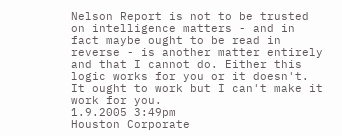Nelson Report is not to be trusted on intelligence matters - and in fact maybe ought to be read in reverse - is another matter entirely and that I cannot do. Either this logic works for you or it doesn't. It ought to work but I can't make it work for you.
1.9.2005 3:49pm
Houston Corporate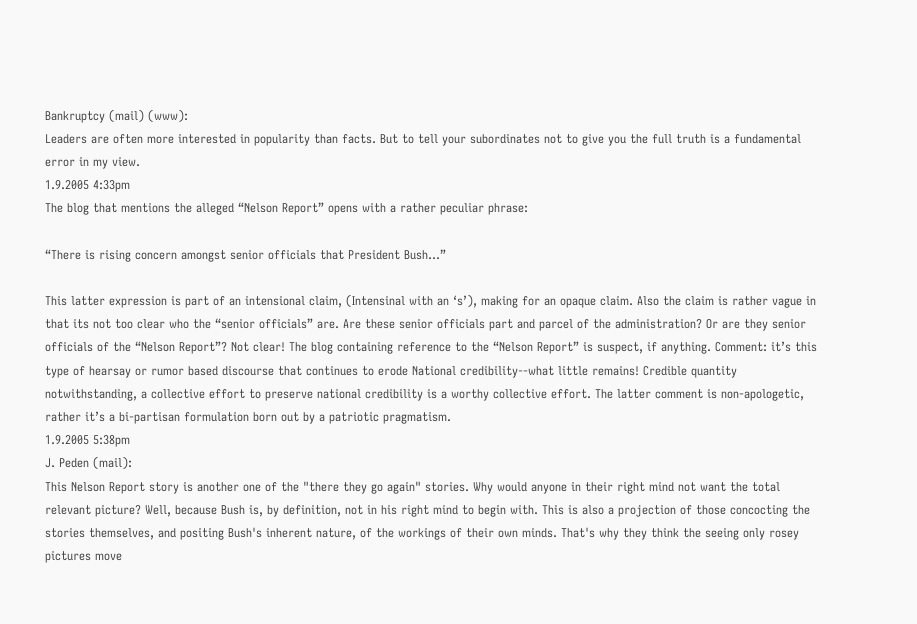Bankruptcy (mail) (www):
Leaders are often more interested in popularity than facts. But to tell your subordinates not to give you the full truth is a fundamental error in my view.
1.9.2005 4:33pm
The blog that mentions the alleged “Nelson Report” opens with a rather peculiar phrase:

“There is rising concern amongst senior officials that President Bush…”

This latter expression is part of an intensional claim, (Intensinal with an ‘s’), making for an opaque claim. Also the claim is rather vague in that its not too clear who the “senior officials” are. Are these senior officials part and parcel of the administration? Or are they senior officials of the “Nelson Report”? Not clear! The blog containing reference to the “Nelson Report” is suspect, if anything. Comment: it’s this type of hearsay or rumor based discourse that continues to erode National credibility--what little remains! Credible quantity notwithstanding, a collective effort to preserve national credibility is a worthy collective effort. The latter comment is non-apologetic, rather it’s a bi-partisan formulation born out by a patriotic pragmatism.
1.9.2005 5:38pm
J. Peden (mail):
This Nelson Report story is another one of the "there they go again" stories. Why would anyone in their right mind not want the total relevant picture? Well, because Bush is, by definition, not in his right mind to begin with. This is also a projection of those concocting the stories themselves, and positing Bush's inherent nature, of the workings of their own minds. That's why they think the seeing only rosey pictures move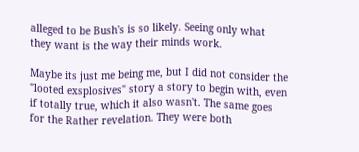alleged to be Bush's is so likely. Seeing only what they want is the way their minds work.

Maybe its just me being me, but I did not consider the "looted exsplosives" story a story to begin with, even if totally true, which it also wasn't. The same goes for the Rather revelation. They were both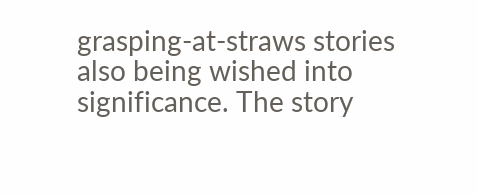grasping-at-straws stories also being wished into significance. The story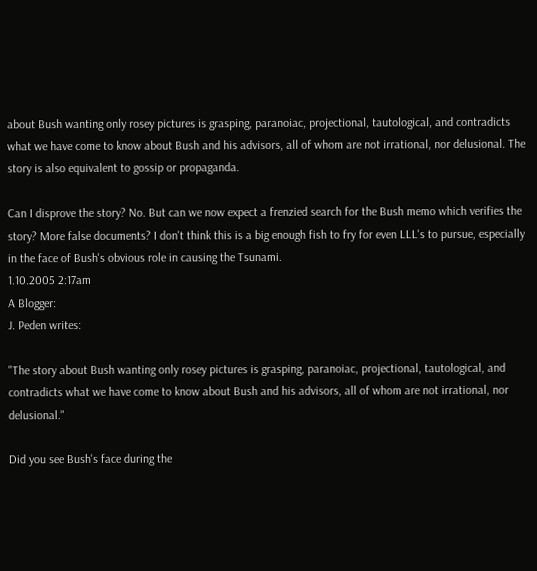about Bush wanting only rosey pictures is grasping, paranoiac, projectional, tautological, and contradicts what we have come to know about Bush and his advisors, all of whom are not irrational, nor delusional. The story is also equivalent to gossip or propaganda.

Can I disprove the story? No. But can we now expect a frenzied search for the Bush memo which verifies the story? More false documents? I don't think this is a big enough fish to fry for even LLL's to pursue, especially in the face of Bush's obvious role in causing the Tsunami.
1.10.2005 2:17am
A Blogger:
J. Peden writes:

"The story about Bush wanting only rosey pictures is grasping, paranoiac, projectional, tautological, and contradicts what we have come to know about Bush and his advisors, all of whom are not irrational, nor delusional."

Did you see Bush's face during the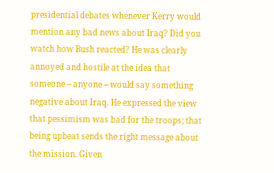presidential debates whenever Kerry would mention any bad news about Iraq? Did you watch how Bush reacted? He was clearly annoyed and hostile at the idea that someone -- anyone -- would say something negative about Iraq. He expressed the view that pessimism was bad for the troops; that being upbeat sends the right message about the mission. Given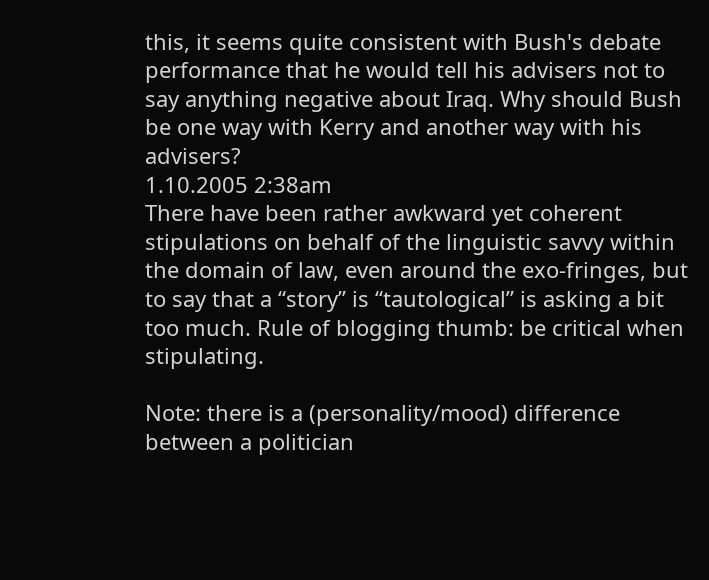this, it seems quite consistent with Bush's debate performance that he would tell his advisers not to say anything negative about Iraq. Why should Bush be one way with Kerry and another way with his advisers?
1.10.2005 2:38am
There have been rather awkward yet coherent stipulations on behalf of the linguistic savvy within the domain of law, even around the exo-fringes, but to say that a “story” is “tautological” is asking a bit too much. Rule of blogging thumb: be critical when stipulating.

Note: there is a (personality/mood) difference between a politician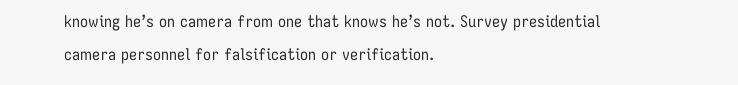knowing he’s on camera from one that knows he’s not. Survey presidential camera personnel for falsification or verification.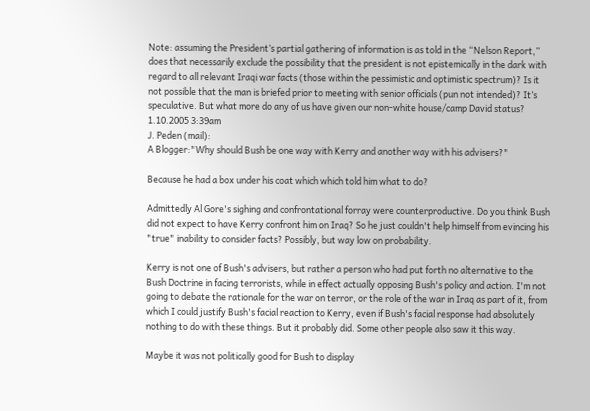Note: assuming the President’s partial gathering of information is as told in the “Nelson Report,” does that necessarily exclude the possibility that the president is not epistemically in the dark with regard to all relevant Iraqi war facts (those within the pessimistic and optimistic spectrum)? Is it not possible that the man is briefed prior to meeting with senior officials (pun not intended)? It’s speculative. But what more do any of us have given our non-white house/camp David status?
1.10.2005 3:39am
J. Peden (mail):
A Blogger:"Why should Bush be one way with Kerry and another way with his advisers?"

Because he had a box under his coat which which told him what to do?

Admittedly Al Gore's sighing and confrontational forray were counterproductive. Do you think Bush did not expect to have Kerry confront him on Iraq? So he just couldn't help himself from evincing his "true" inability to consider facts? Possibly, but way low on probability.

Kerry is not one of Bush's advisers, but rather a person who had put forth no alternative to the Bush Doctrine in facing terrorists, while in effect actually opposing Bush's policy and action. I'm not going to debate the rationale for the war on terror, or the role of the war in Iraq as part of it, from which I could justify Bush's facial reaction to Kerry, even if Bush's facial response had absolutely nothing to do with these things. But it probably did. Some other people also saw it this way.

Maybe it was not politically good for Bush to display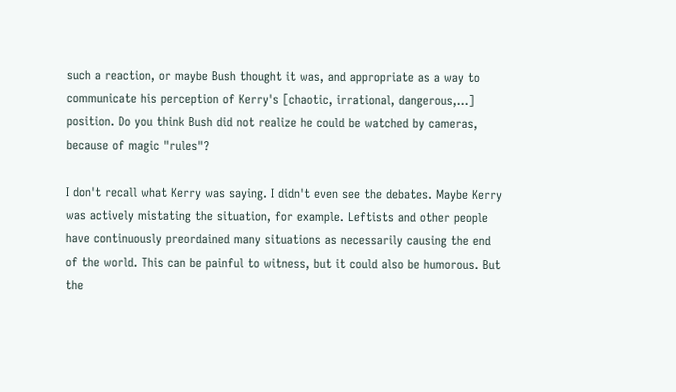such a reaction, or maybe Bush thought it was, and appropriate as a way to communicate his perception of Kerry's [chaotic, irrational, dangerous,...] position. Do you think Bush did not realize he could be watched by cameras, because of magic "rules"?

I don't recall what Kerry was saying. I didn't even see the debates. Maybe Kerry was actively mistating the situation, for example. Leftists and other people have continuously preordained many situations as necessarily causing the end of the world. This can be painful to witness, but it could also be humorous. But the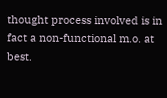thought process involved is in fact a non-functional m.o. at best.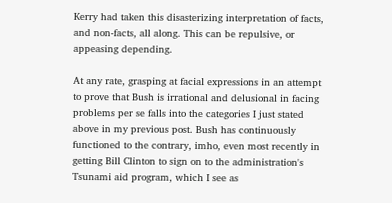Kerry had taken this disasterizing interpretation of facts, and non-facts, all along. This can be repulsive, or appeasing depending.

At any rate, grasping at facial expressions in an attempt to prove that Bush is irrational and delusional in facing problems per se falls into the categories I just stated above in my previous post. Bush has continuously functioned to the contrary, imho, even most recently in getting Bill Clinton to sign on to the administration's Tsunami aid program, which I see as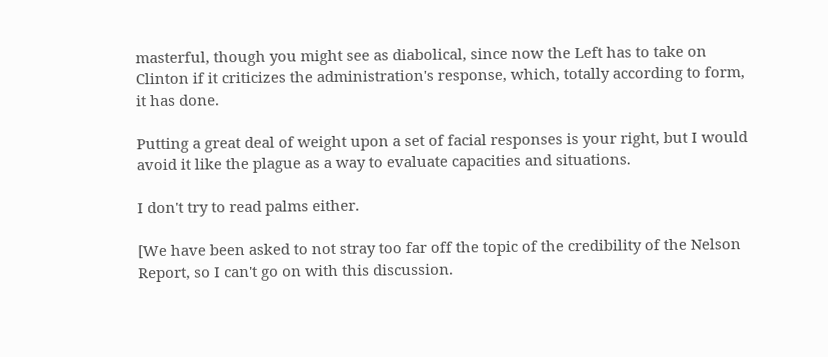masterful, though you might see as diabolical, since now the Left has to take on Clinton if it criticizes the administration's response, which, totally according to form, it has done.

Putting a great deal of weight upon a set of facial responses is your right, but I would avoid it like the plague as a way to evaluate capacities and situations.

I don't try to read palms either.

[We have been asked to not stray too far off the topic of the credibility of the Nelson Report, so I can't go on with this discussion.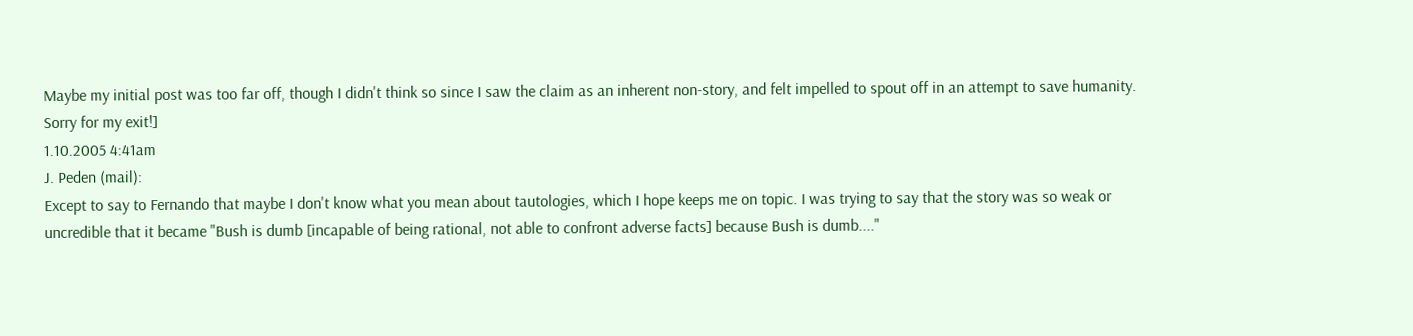Maybe my initial post was too far off, though I didn't think so since I saw the claim as an inherent non-story, and felt impelled to spout off in an attempt to save humanity. Sorry for my exit!]
1.10.2005 4:41am
J. Peden (mail):
Except to say to Fernando that maybe I don't know what you mean about tautologies, which I hope keeps me on topic. I was trying to say that the story was so weak or uncredible that it became "Bush is dumb [incapable of being rational, not able to confront adverse facts] because Bush is dumb...."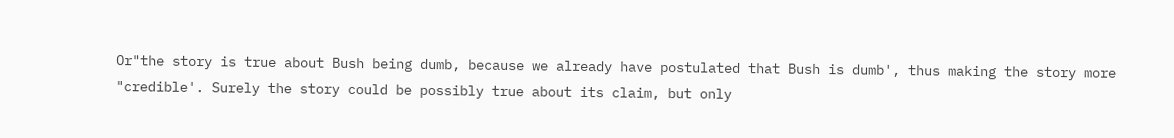Or"the story is true about Bush being dumb, because we already have postulated that Bush is dumb', thus making the story more "credible'. Surely the story could be possibly true about its claim, but only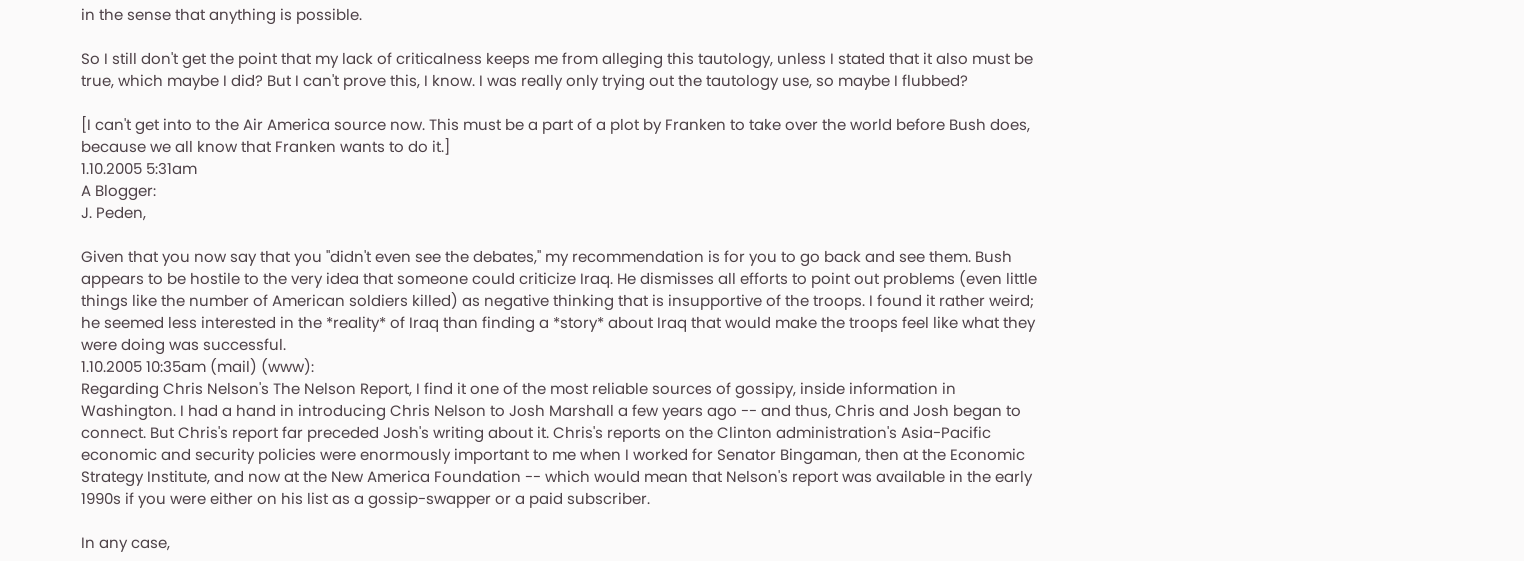in the sense that anything is possible.

So I still don't get the point that my lack of criticalness keeps me from alleging this tautology, unless I stated that it also must be true, which maybe I did? But I can't prove this, I know. I was really only trying out the tautology use, so maybe I flubbed?

[I can't get into to the Air America source now. This must be a part of a plot by Franken to take over the world before Bush does, because we all know that Franken wants to do it.]
1.10.2005 5:31am
A Blogger:
J. Peden,

Given that you now say that you "didn't even see the debates," my recommendation is for you to go back and see them. Bush appears to be hostile to the very idea that someone could criticize Iraq. He dismisses all efforts to point out problems (even little things like the number of American soldiers killed) as negative thinking that is insupportive of the troops. I found it rather weird; he seemed less interested in the *reality* of Iraq than finding a *story* about Iraq that would make the troops feel like what they were doing was successful.
1.10.2005 10:35am (mail) (www):
Regarding Chris Nelson's The Nelson Report, I find it one of the most reliable sources of gossipy, inside information in Washington. I had a hand in introducing Chris Nelson to Josh Marshall a few years ago -- and thus, Chris and Josh began to connect. But Chris's report far preceded Josh's writing about it. Chris's reports on the Clinton administration's Asia-Pacific economic and security policies were enormously important to me when I worked for Senator Bingaman, then at the Economic Strategy Institute, and now at the New America Foundation -- which would mean that Nelson's report was available in the early 1990s if you were either on his list as a gossip-swapper or a paid subscriber.

In any case,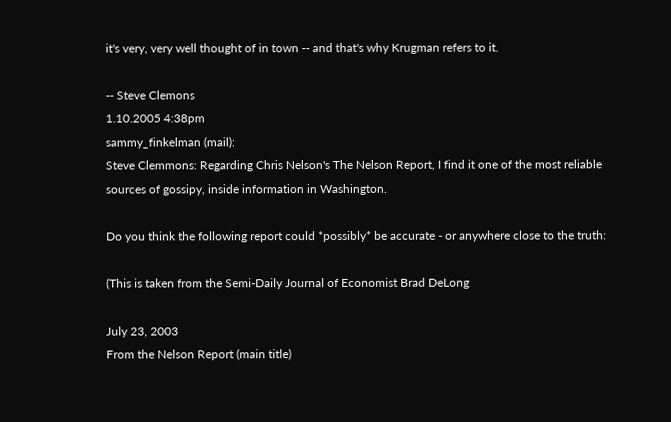it's very, very well thought of in town -- and that's why Krugman refers to it.

-- Steve Clemons
1.10.2005 4:38pm
sammy_finkelman (mail):
Steve Clemmons: Regarding Chris Nelson's The Nelson Report, I find it one of the most reliable sources of gossipy, inside information in Washington.

Do you think the following report could *possibly* be accurate - or anywhere close to the truth:

(This is taken from the Semi-Daily Journal of Economist Brad DeLong

July 23, 2003
From the Nelson Report (main title)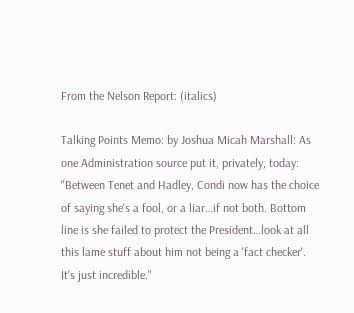From the Nelson Report: (italics)

Talking Points Memo: by Joshua Micah Marshall: As one Administration source put it, privately, today: "Between Tenet and Hadley, Condi now has the choice of saying she's a fool, or a liar…if not both. Bottom line is she failed to protect the President…look at all this lame stuff about him not being a 'fact checker'. It's just incredible."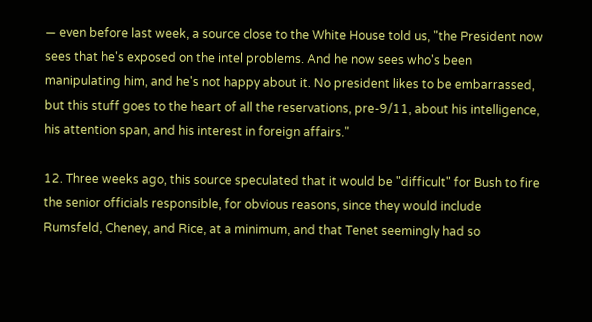— even before last week, a source close to the White House told us, "the President now sees that he's exposed on the intel problems. And he now sees who's been manipulating him, and he's not happy about it. No president likes to be embarrassed, but this stuff goes to the heart of all the reservations, pre-9/11, about his intelligence, his attention span, and his interest in foreign affairs."

12. Three weeks ago, this source speculated that it would be "difficult" for Bush to fire the senior officials responsible, for obvious reasons, since they would include Rumsfeld, Cheney, and Rice, at a minimum, and that Tenet seemingly had so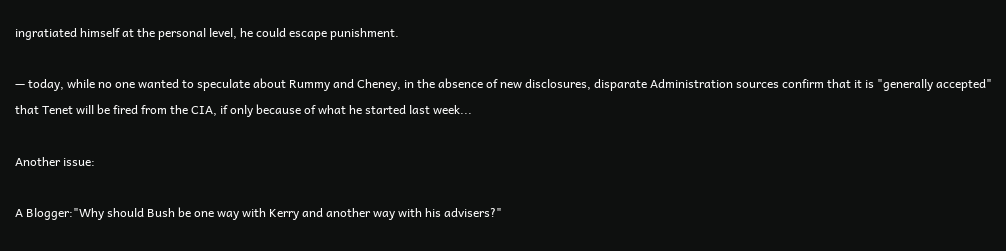ingratiated himself at the personal level, he could escape punishment.

— today, while no one wanted to speculate about Rummy and Cheney, in the absence of new disclosures, disparate Administration sources confirm that it is "generally accepted" that Tenet will be fired from the CIA, if only because of what he started last week...

Another issue:

A Blogger:"Why should Bush be one way with Kerry and another way with his advisers?"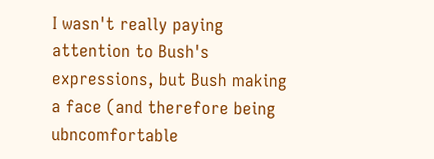I wasn't really paying attention to Bush's expressions, but Bush making a face (and therefore being ubncomfortable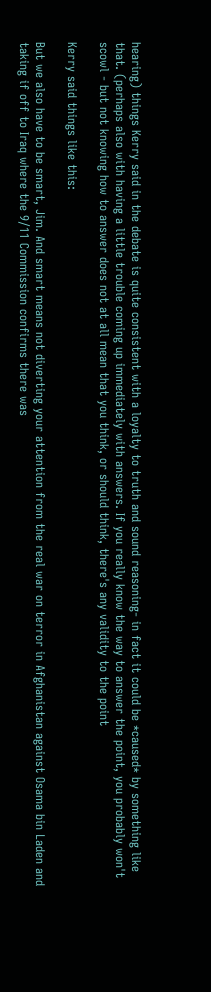hearing) things Kerry said in the debate is quite consistent with a loyalty to truth and sound reasoning- in fact it could be *caused* by something like that. (perhaps also with having a little trouble coming up immediately with answers. If you really know the way to answer the point, you probably won't scowl - but not knowing how to answer does not at all mean that you think, or should think, there's any validity to the point

Kerry said things like this:

But we also have to be smart, Jim. And smart means not diverting your attention from the real war on terror in Afghanistan against Osama bin Laden and taking if off to Iraq where the 9/11 Commission confirms there was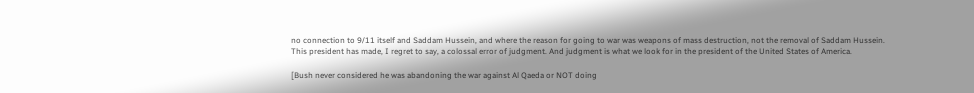no connection to 9/11 itself and Saddam Hussein, and where the reason for going to war was weapons of mass destruction, not the removal of Saddam Hussein.
This president has made, I regret to say, a colossal error of judgment. And judgment is what we look for in the president of the United States of America.

[Bush never considered he was abandoning the war against Al Qaeda or NOT doing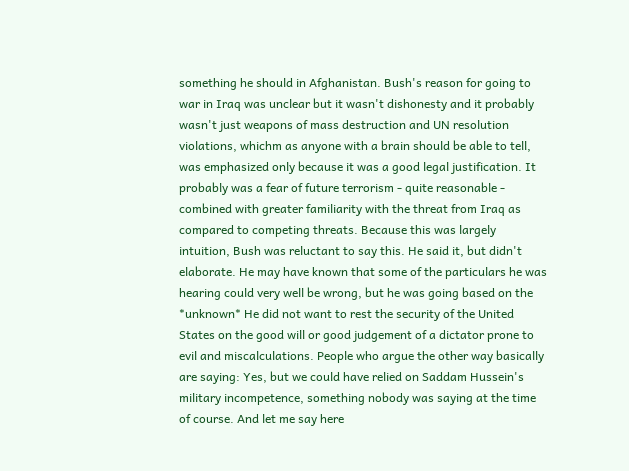something he should in Afghanistan. Bush's reason for going to war in Iraq was unclear but it wasn't dishonesty and it probably wasn't just weapons of mass destruction and UN resolution violations, whichm as anyone with a brain should be able to tell, was emphasized only because it was a good legal justification. It probably was a fear of future terrorism - quite reasonable - combined with greater familiarity with the threat from Iraq as compared to competing threats. Because this was largely intuition, Bush was reluctant to say this. He said it, but didn't elaborate. He may have known that some of the particulars he was hearing could very well be wrong, but he was going based on the *unknown* He did not want to rest the security of the United States on the good will or good judgement of a dictator prone to evil and miscalculations. People who argue the other way basically are saying: Yes, but we could have relied on Saddam Hussein's military incompetence, something nobody was saying at the time of course. And let me say here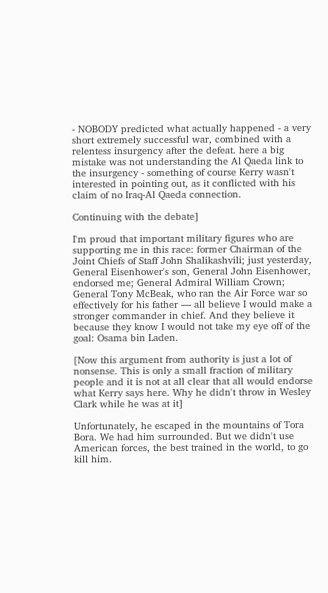- NOBODY predicted what actually happened - a very short extremely successful war, combined with a relentess insurgency after the defeat. here a big mistake was not understanding the Al Qaeda link to the insurgency - something of course Kerry wasn't interested in pointing out, as it conflicted with his claim of no Iraq-Al Qaeda connection.

Continuing with the debate]

I'm proud that important military figures who are supporting me in this race: former Chairman of the Joint Chiefs of Staff John Shalikashvili; just yesterday, General Eisenhower's son, General John Eisenhower, endorsed me; General Admiral William Crown; General Tony McBeak, who ran the Air Force war so effectively for his father — all believe I would make a stronger commander in chief. And they believe it because they know I would not take my eye off of the goal: Osama bin Laden.

[Now this argument from authority is just a lot of nonsense. This is only a small fraction of military people and it is not at all clear that all would endorse what Kerry says here. Why he didn't throw in Wesley Clark while he was at it]

Unfortunately, he escaped in the mountains of Tora Bora. We had him surrounded. But we didn't use American forces, the best trained in the world, to go kill him.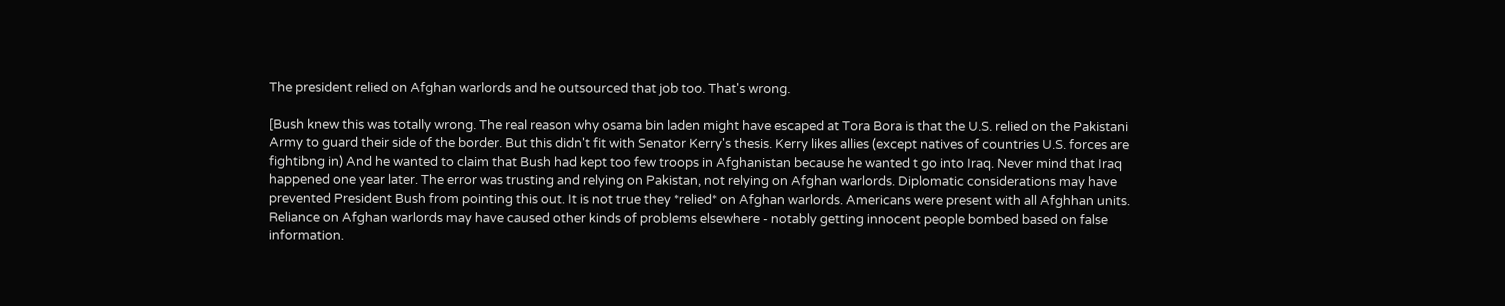The president relied on Afghan warlords and he outsourced that job too. That's wrong.

[Bush knew this was totally wrong. The real reason why osama bin laden might have escaped at Tora Bora is that the U.S. relied on the Pakistani Army to guard their side of the border. But this didn't fit with Senator Kerry's thesis. Kerry likes allies (except natives of countries U.S. forces are fightibng in) And he wanted to claim that Bush had kept too few troops in Afghanistan because he wanted t go into Iraq. Never mind that Iraq happened one year later. The error was trusting and relying on Pakistan, not relying on Afghan warlords. Diplomatic considerations may have prevented President Bush from pointing this out. It is not true they *relied* on Afghan warlords. Americans were present with all Afghhan units. Reliance on Afghan warlords may have caused other kinds of problems elsewhere - notably getting innocent people bombed based on false information.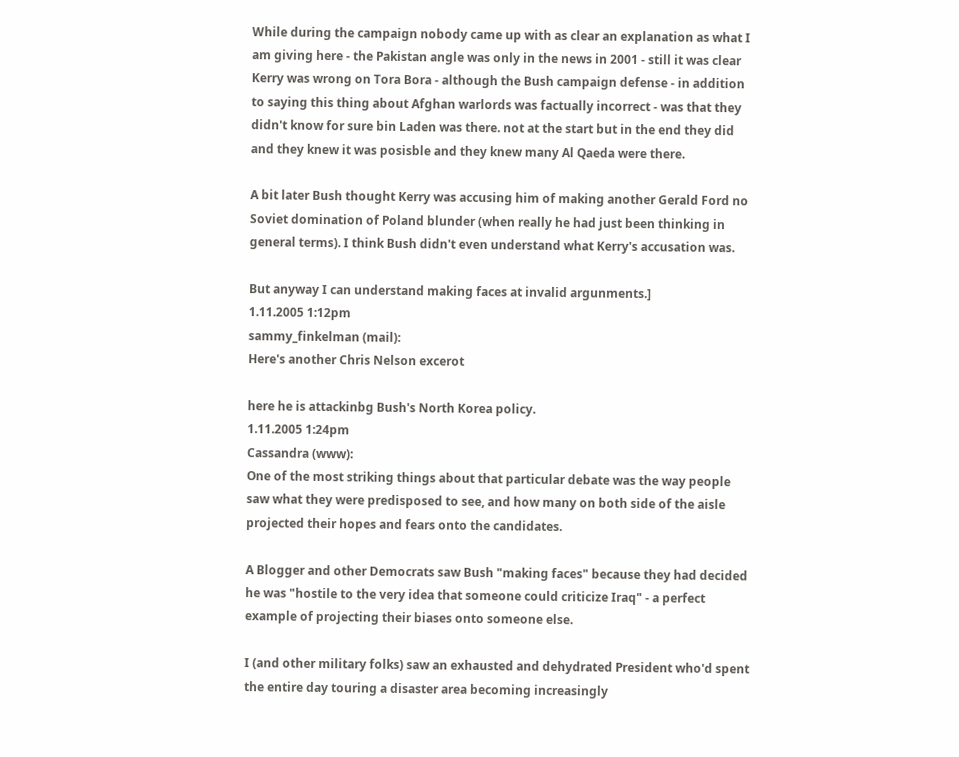While during the campaign nobody came up with as clear an explanation as what I am giving here - the Pakistan angle was only in the news in 2001 - still it was clear Kerry was wrong on Tora Bora - although the Bush campaign defense - in addition to saying this thing about Afghan warlords was factually incorrect - was that they didn't know for sure bin Laden was there. not at the start but in the end they did and they knew it was posisble and they knew many Al Qaeda were there.

A bit later Bush thought Kerry was accusing him of making another Gerald Ford no Soviet domination of Poland blunder (when really he had just been thinking in general terms). I think Bush didn't even understand what Kerry's accusation was.

But anyway I can understand making faces at invalid argunments.]
1.11.2005 1:12pm
sammy_finkelman (mail):
Here's another Chris Nelson excerot

here he is attackinbg Bush's North Korea policy.
1.11.2005 1:24pm
Cassandra (www):
One of the most striking things about that particular debate was the way people saw what they were predisposed to see, and how many on both side of the aisle projected their hopes and fears onto the candidates.

A Blogger and other Democrats saw Bush "making faces" because they had decided he was "hostile to the very idea that someone could criticize Iraq" - a perfect example of projecting their biases onto someone else.

I (and other military folks) saw an exhausted and dehydrated President who'd spent the entire day touring a disaster area becoming increasingly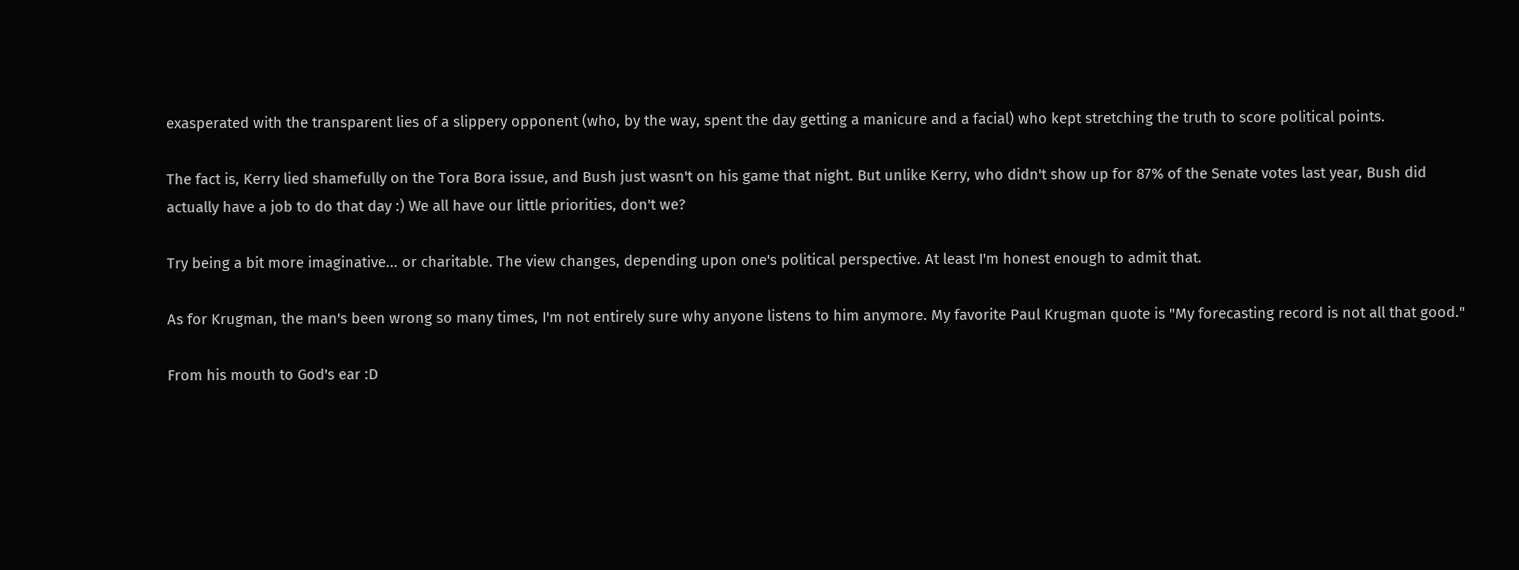exasperated with the transparent lies of a slippery opponent (who, by the way, spent the day getting a manicure and a facial) who kept stretching the truth to score political points.

The fact is, Kerry lied shamefully on the Tora Bora issue, and Bush just wasn't on his game that night. But unlike Kerry, who didn't show up for 87% of the Senate votes last year, Bush did actually have a job to do that day :) We all have our little priorities, don't we?

Try being a bit more imaginative... or charitable. The view changes, depending upon one's political perspective. At least I'm honest enough to admit that.

As for Krugman, the man's been wrong so many times, I'm not entirely sure why anyone listens to him anymore. My favorite Paul Krugman quote is "My forecasting record is not all that good."

From his mouth to God's ear :D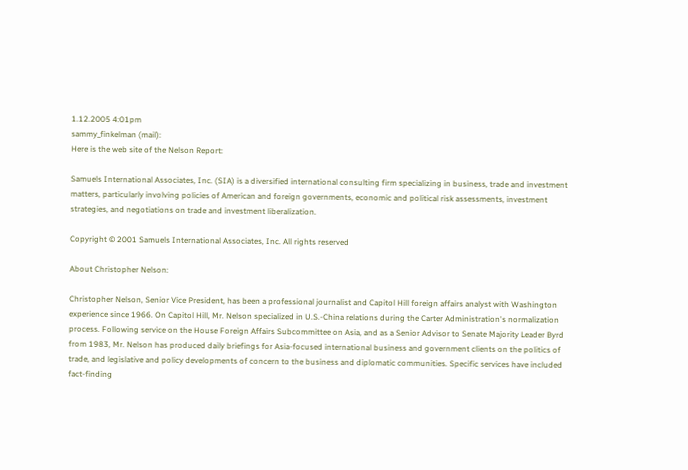1.12.2005 4:01pm
sammy_finkelman (mail):
Here is the web site of the Nelson Report:

Samuels International Associates, Inc. (SIA) is a diversified international consulting firm specializing in business, trade and investment matters, particularly involving policies of American and foreign governments, economic and political risk assessments, investment strategies, and negotiations on trade and investment liberalization.

Copyright © 2001 Samuels International Associates, Inc. All rights reserved

About Christopher Nelson:

Christopher Nelson, Senior Vice President, has been a professional journalist and Capitol Hill foreign affairs analyst with Washington experience since 1966. On Capitol Hill, Mr. Nelson specialized in U.S.-China relations during the Carter Administration's normalization process. Following service on the House Foreign Affairs Subcommittee on Asia, and as a Senior Advisor to Senate Majority Leader Byrd from 1983, Mr. Nelson has produced daily briefings for Asia-focused international business and government clients on the politics of trade, and legislative and policy developments of concern to the business and diplomatic communities. Specific services have included fact-finding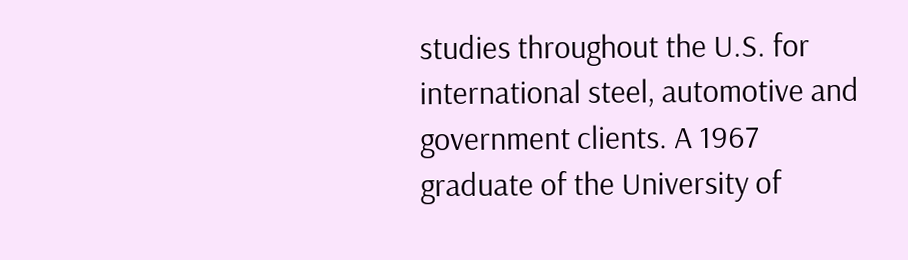studies throughout the U.S. for international steel, automotive and government clients. A 1967 graduate of the University of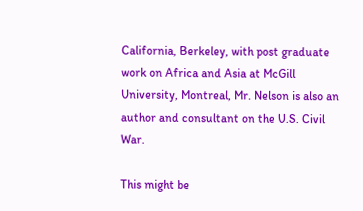California, Berkeley, with post graduate work on Africa and Asia at McGill University, Montreal, Mr. Nelson is also an author and consultant on the U.S. Civil War.

This might be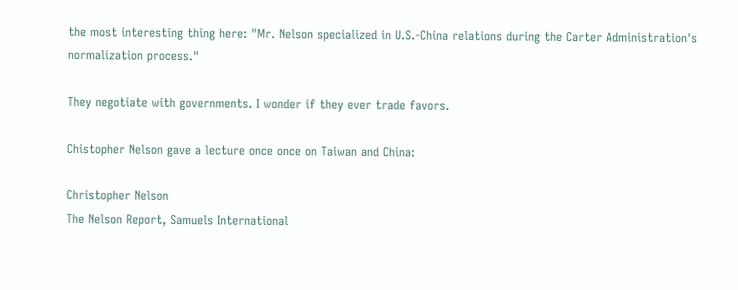the most interesting thing here: "Mr. Nelson specialized in U.S.-China relations during the Carter Administration's normalization process."

They negotiate with governments. I wonder if they ever trade favors.

Chistopher Nelson gave a lecture once once on Taiwan and China:

Christopher Nelson
The Nelson Report, Samuels International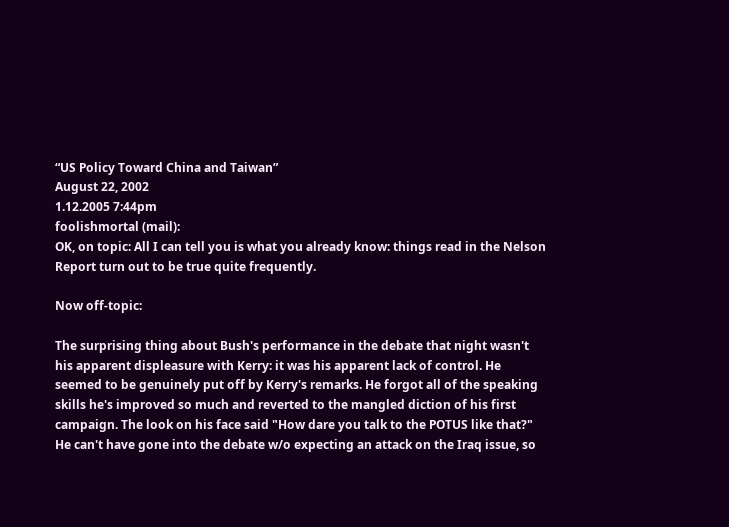“US Policy Toward China and Taiwan”
August 22, 2002
1.12.2005 7:44pm
foolishmortal (mail):
OK, on topic: All I can tell you is what you already know: things read in the Nelson Report turn out to be true quite frequently.

Now off-topic:

The surprising thing about Bush's performance in the debate that night wasn't his apparent displeasure with Kerry: it was his apparent lack of control. He seemed to be genuinely put off by Kerry's remarks. He forgot all of the speaking skills he's improved so much and reverted to the mangled diction of his first campaign. The look on his face said "How dare you talk to the POTUS like that?" He can't have gone into the debate w/o expecting an attack on the Iraq issue, so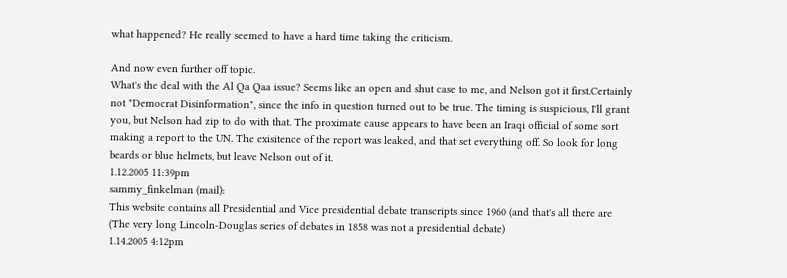what happened? He really seemed to have a hard time taking the criticism.

And now even further off topic.
What's the deal with the Al Qa Qaa issue? Seems like an open and shut case to me, and Nelson got it first.Certainly not "Democrat Disinformation", since the info in question turned out to be true. The timing is suspicious, I'll grant you, but Nelson had zip to do with that. The proximate cause appears to have been an Iraqi official of some sort making a report to the UN. The exisitence of the report was leaked, and that set everything off. So look for long beards or blue helmets, but leave Nelson out of it.
1.12.2005 11:39pm
sammy_finkelman (mail):
This website contains all Presidential and Vice presidential debate transcripts since 1960 (and that's all there are (The very long Lincoln-Douglas series of debates in 1858 was not a presidential debate)
1.14.2005 4:12pm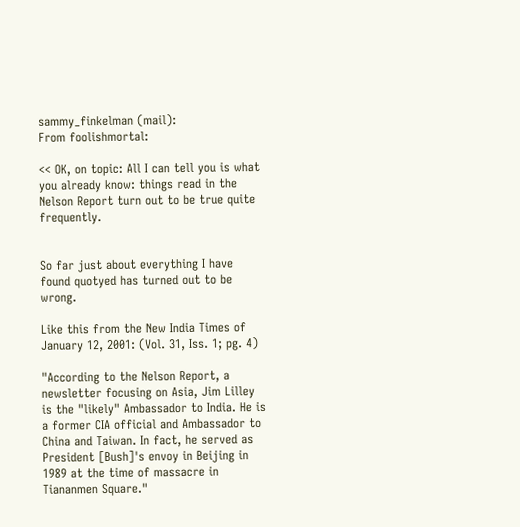sammy_finkelman (mail):
From foolishmortal:

<< OK, on topic: All I can tell you is what you already know: things read in the Nelson Report turn out to be true quite frequently.


So far just about everything I have found quotyed has turned out to be wrong.

Like this from the New India Times of January 12, 2001: (Vol. 31, Iss. 1; pg. 4)

"According to the Nelson Report, a newsletter focusing on Asia, Jim Lilley is the "likely" Ambassador to India. He is a former CIA official and Ambassador to China and Taiwan. In fact, he served as President [Bush]'s envoy in Beijing in 1989 at the time of massacre in Tiananmen Square."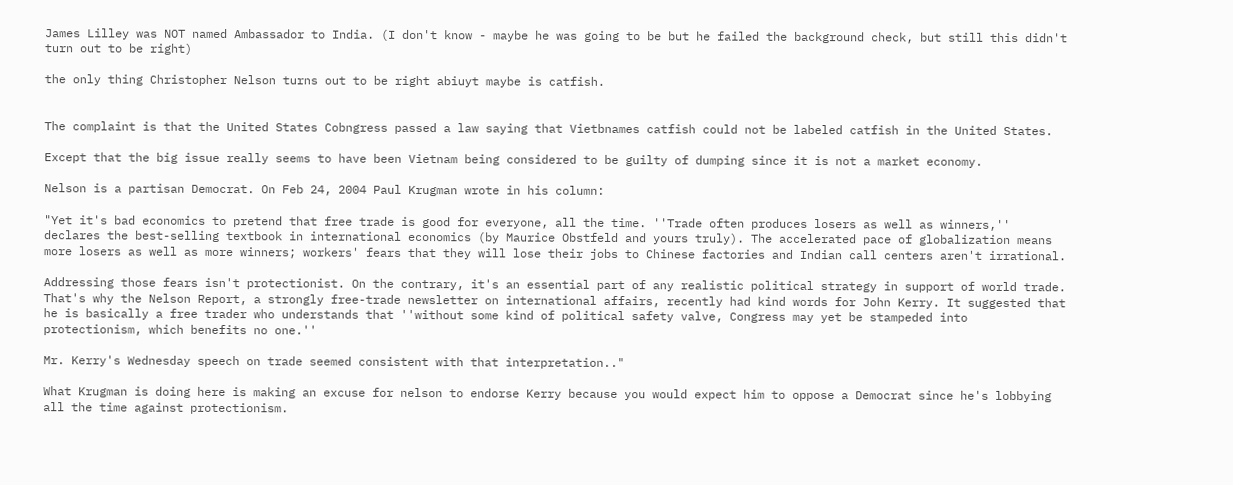James Lilley was NOT named Ambassador to India. (I don't know - maybe he was going to be but he failed the background check, but still this didn't turn out to be right)

the only thing Christopher Nelson turns out to be right abiuyt maybe is catfish.


The complaint is that the United States Cobngress passed a law saying that Vietbnames catfish could not be labeled catfish in the United States.

Except that the big issue really seems to have been Vietnam being considered to be guilty of dumping since it is not a market economy.

Nelson is a partisan Democrat. On Feb 24, 2004 Paul Krugman wrote in his column:

"Yet it's bad economics to pretend that free trade is good for everyone, all the time. ''Trade often produces losers as well as winners,'' declares the best-selling textbook in international economics (by Maurice Obstfeld and yours truly). The accelerated pace of globalization means more losers as well as more winners; workers' fears that they will lose their jobs to Chinese factories and Indian call centers aren't irrational.

Addressing those fears isn't protectionist. On the contrary, it's an essential part of any realistic political strategy in support of world trade. That's why the Nelson Report, a strongly free-trade newsletter on international affairs, recently had kind words for John Kerry. It suggested that he is basically a free trader who understands that ''without some kind of political safety valve, Congress may yet be stampeded into protectionism, which benefits no one.''

Mr. Kerry's Wednesday speech on trade seemed consistent with that interpretation.."

What Krugman is doing here is making an excuse for nelson to endorse Kerry because you would expect him to oppose a Democrat since he's lobbying all the time against protectionism.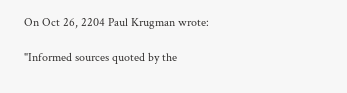On Oct 26, 2204 Paul Krugman wrote:

"Informed sources quoted by the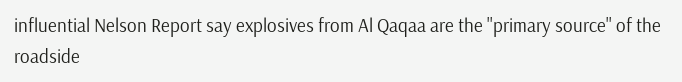influential Nelson Report say explosives from Al Qaqaa are the ''primary source'' of the roadside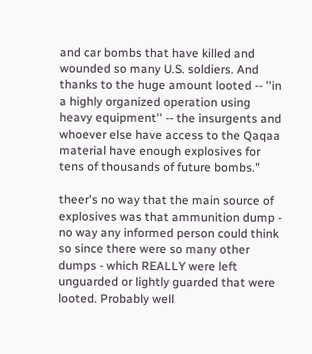and car bombs that have killed and wounded so many U.S. soldiers. And thanks to the huge amount looted -- ''in a highly organized operation using heavy equipment'' -- the insurgents and whoever else have access to the Qaqaa material have enough explosives for tens of thousands of future bombs."

theer's no way that the main source of explosives was that ammunition dump - no way any informed person could think so since there were so many other dumps - which REALLY were left unguarded or lightly guarded that were looted. Probably well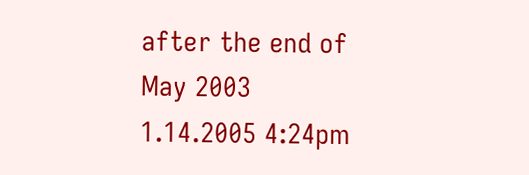after the end of May 2003
1.14.2005 4:24pm